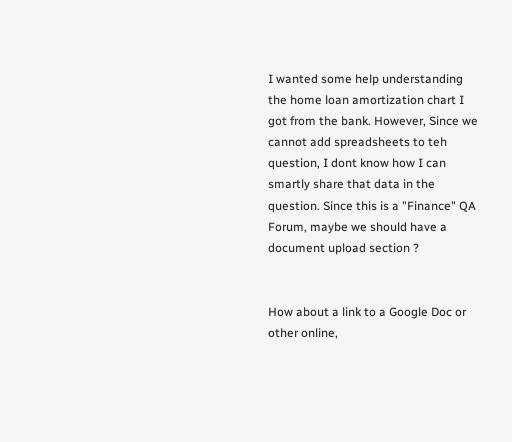I wanted some help understanding the home loan amortization chart I got from the bank. However, Since we cannot add spreadsheets to teh question, I dont know how I can smartly share that data in the question. Since this is a "Finance" QA Forum, maybe we should have a document upload section ?


How about a link to a Google Doc or other online,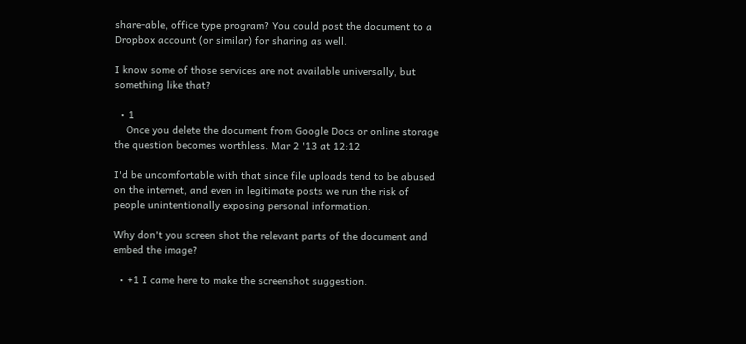share-able, office type program? You could post the document to a Dropbox account (or similar) for sharing as well.

I know some of those services are not available universally, but something like that?

  • 1
    Once you delete the document from Google Docs or online storage the question becomes worthless. Mar 2 '13 at 12:12

I'd be uncomfortable with that since file uploads tend to be abused on the internet, and even in legitimate posts we run the risk of people unintentionally exposing personal information.

Why don't you screen shot the relevant parts of the document and embed the image?

  • +1 I came here to make the screenshot suggestion.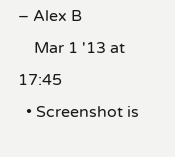– Alex B
    Mar 1 '13 at 17:45
  • Screenshot is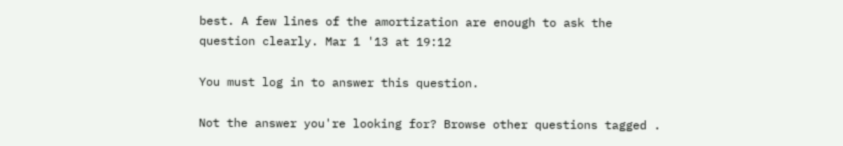best. A few lines of the amortization are enough to ask the question clearly. Mar 1 '13 at 19:12

You must log in to answer this question.

Not the answer you're looking for? Browse other questions tagged .